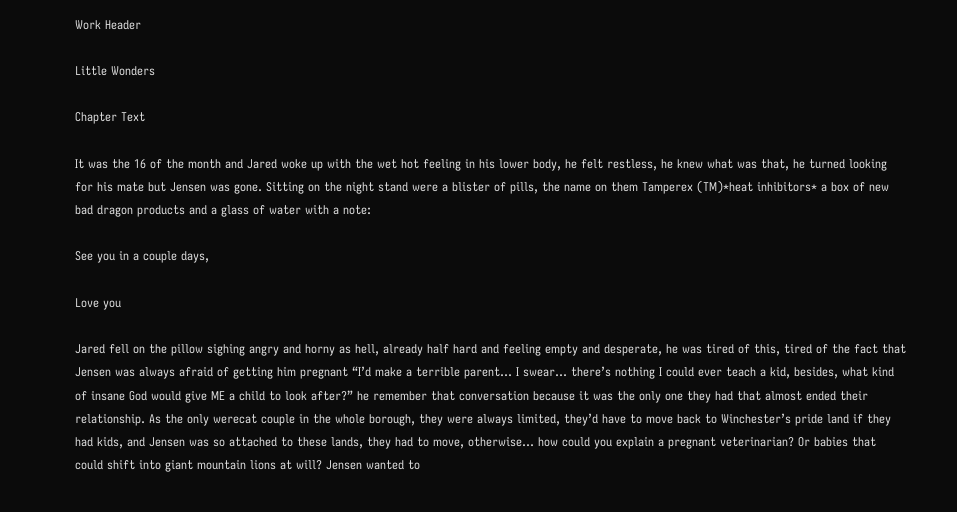Work Header

Little Wonders

Chapter Text

It was the 16 of the month and Jared woke up with the wet hot feeling in his lower body, he felt restless, he knew what was that, he turned looking for his mate but Jensen was gone. Sitting on the night stand were a blister of pills, the name on them Tamperex (TM)*heat inhibitors* a box of new bad dragon products and a glass of water with a note:

See you in a couple days,

Love you

Jared fell on the pillow sighing angry and horny as hell, already half hard and feeling empty and desperate, he was tired of this, tired of the fact that Jensen was always afraid of getting him pregnant “I’d make a terrible parent… I swear… there’s nothing I could ever teach a kid, besides, what kind of insane God would give ME a child to look after?” he remember that conversation because it was the only one they had that almost ended their relationship. As the only werecat couple in the whole borough, they were always limited, they’d have to move back to Winchester’s pride land if they had kids, and Jensen was so attached to these lands, they had to move, otherwise… how could you explain a pregnant veterinarian? Or babies that could shift into giant mountain lions at will? Jensen wanted to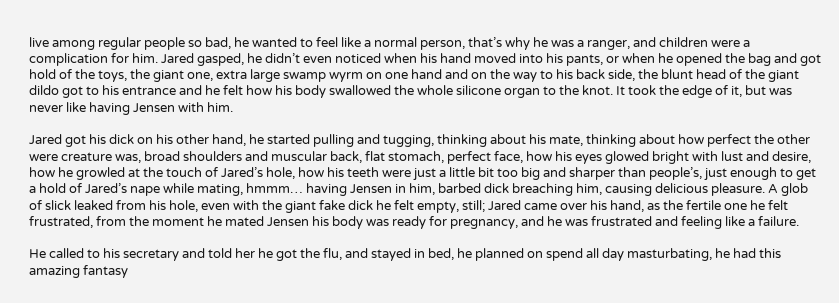live among regular people so bad, he wanted to feel like a normal person, that’s why he was a ranger, and children were a complication for him. Jared gasped, he didn’t even noticed when his hand moved into his pants, or when he opened the bag and got hold of the toys, the giant one, extra large swamp wyrm on one hand and on the way to his back side, the blunt head of the giant dildo got to his entrance and he felt how his body swallowed the whole silicone organ to the knot. It took the edge of it, but was never like having Jensen with him.

Jared got his dick on his other hand, he started pulling and tugging, thinking about his mate, thinking about how perfect the other were creature was, broad shoulders and muscular back, flat stomach, perfect face, how his eyes glowed bright with lust and desire, how he growled at the touch of Jared’s hole, how his teeth were just a little bit too big and sharper than people’s, just enough to get a hold of Jared’s nape while mating, hmmm… having Jensen in him, barbed dick breaching him, causing delicious pleasure. A glob of slick leaked from his hole, even with the giant fake dick he felt empty, still; Jared came over his hand, as the fertile one he felt frustrated, from the moment he mated Jensen his body was ready for pregnancy, and he was frustrated and feeling like a failure.

He called to his secretary and told her he got the flu, and stayed in bed, he planned on spend all day masturbating, he had this amazing fantasy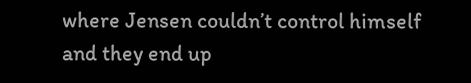where Jensen couldn’t control himself and they end up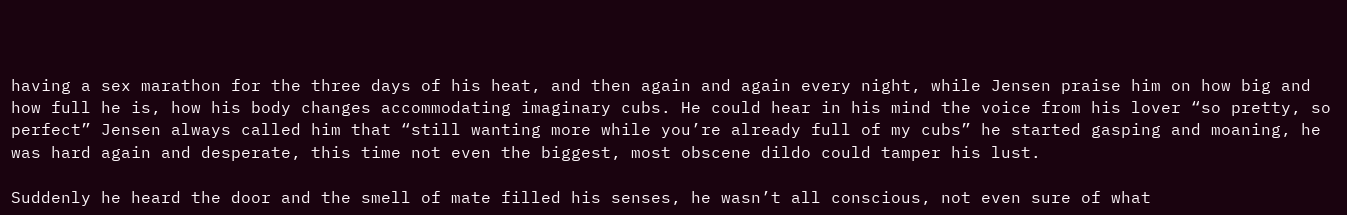having a sex marathon for the three days of his heat, and then again and again every night, while Jensen praise him on how big and how full he is, how his body changes accommodating imaginary cubs. He could hear in his mind the voice from his lover “so pretty, so perfect” Jensen always called him that “still wanting more while you’re already full of my cubs” he started gasping and moaning, he was hard again and desperate, this time not even the biggest, most obscene dildo could tamper his lust.

Suddenly he heard the door and the smell of mate filled his senses, he wasn’t all conscious, not even sure of what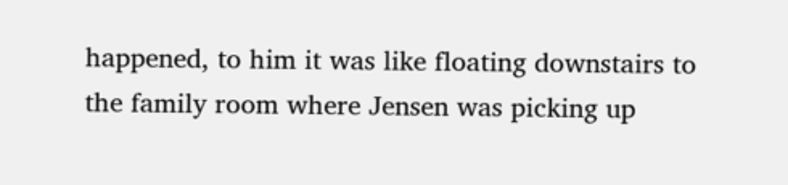happened, to him it was like floating downstairs to the family room where Jensen was picking up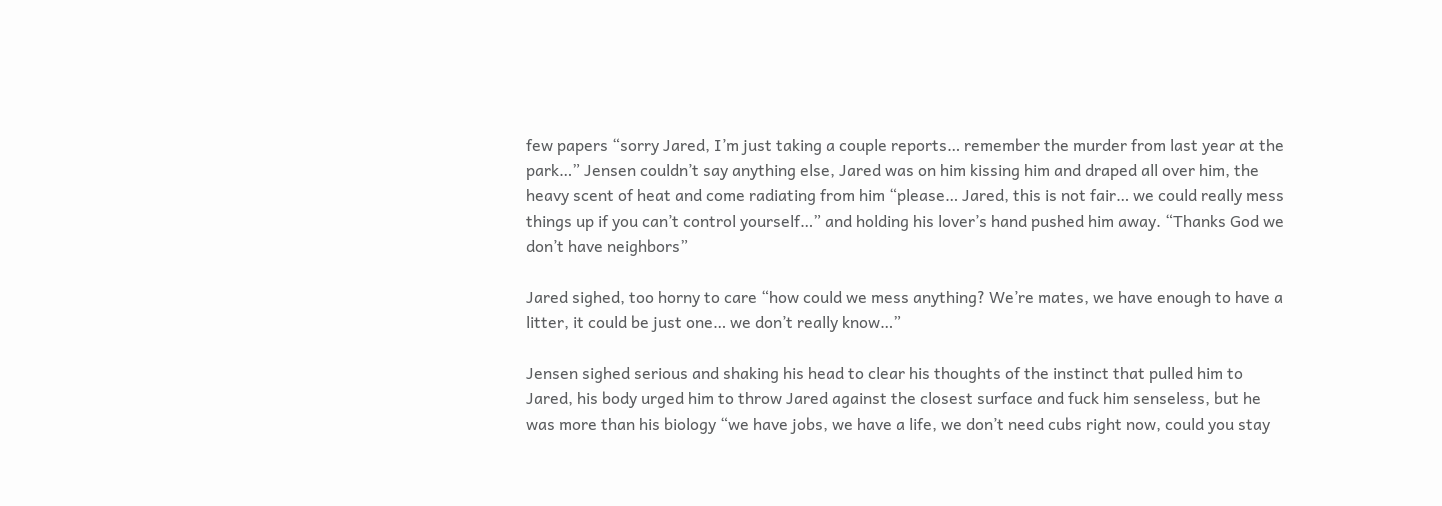few papers “sorry Jared, I’m just taking a couple reports… remember the murder from last year at the park…” Jensen couldn’t say anything else, Jared was on him kissing him and draped all over him, the heavy scent of heat and come radiating from him “please… Jared, this is not fair… we could really mess things up if you can’t control yourself…” and holding his lover’s hand pushed him away. “Thanks God we don’t have neighbors”

Jared sighed, too horny to care “how could we mess anything? We’re mates, we have enough to have a litter, it could be just one… we don’t really know…”

Jensen sighed serious and shaking his head to clear his thoughts of the instinct that pulled him to Jared, his body urged him to throw Jared against the closest surface and fuck him senseless, but he was more than his biology “we have jobs, we have a life, we don’t need cubs right now, could you stay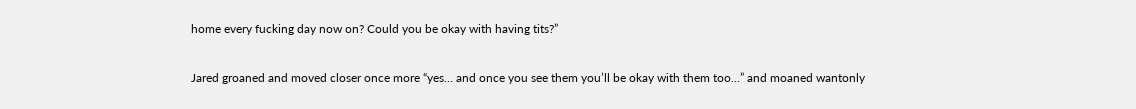home every fucking day now on? Could you be okay with having tits?”

Jared groaned and moved closer once more “yes… and once you see them you’ll be okay with them too…” and moaned wantonly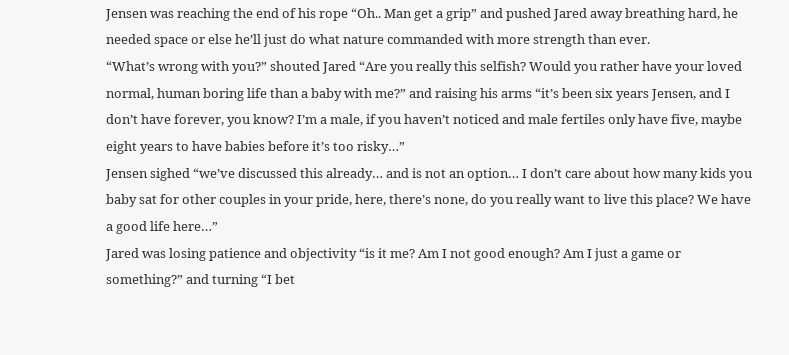Jensen was reaching the end of his rope “Oh.. Man get a grip” and pushed Jared away breathing hard, he needed space or else he’ll just do what nature commanded with more strength than ever.
“What’s wrong with you?” shouted Jared “Are you really this selfish? Would you rather have your loved normal, human boring life than a baby with me?” and raising his arms “it’s been six years Jensen, and I don’t have forever, you know? I’m a male, if you haven’t noticed and male fertiles only have five, maybe eight years to have babies before it’s too risky…”
Jensen sighed “we’ve discussed this already… and is not an option… I don’t care about how many kids you baby sat for other couples in your pride, here, there’s none, do you really want to live this place? We have a good life here…”
Jared was losing patience and objectivity “is it me? Am I not good enough? Am I just a game or something?” and turning “I bet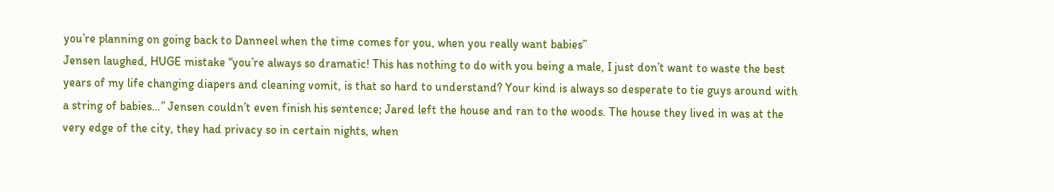you’re planning on going back to Danneel when the time comes for you, when you really want babies”
Jensen laughed, HUGE mistake “you’re always so dramatic! This has nothing to do with you being a male, I just don’t want to waste the best years of my life changing diapers and cleaning vomit, is that so hard to understand? Your kind is always so desperate to tie guys around with a string of babies…” Jensen couldn’t even finish his sentence; Jared left the house and ran to the woods. The house they lived in was at the very edge of the city, they had privacy so in certain nights, when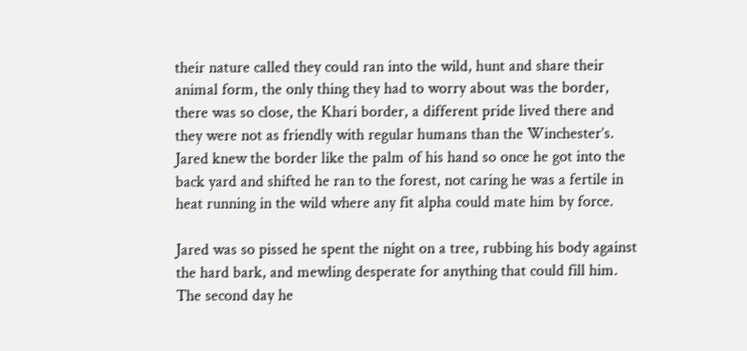their nature called they could ran into the wild, hunt and share their animal form, the only thing they had to worry about was the border, there was so close, the Khari border, a different pride lived there and they were not as friendly with regular humans than the Winchester’s.
Jared knew the border like the palm of his hand so once he got into the back yard and shifted he ran to the forest, not caring he was a fertile in heat running in the wild where any fit alpha could mate him by force.

Jared was so pissed he spent the night on a tree, rubbing his body against the hard bark, and mewling desperate for anything that could fill him. The second day he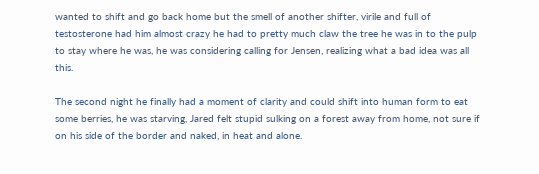wanted to shift and go back home but the smell of another shifter, virile and full of testosterone had him almost crazy he had to pretty much claw the tree he was in to the pulp to stay where he was, he was considering calling for Jensen, realizing what a bad idea was all this.

The second night he finally had a moment of clarity and could shift into human form to eat some berries, he was starving, Jared felt stupid sulking on a forest away from home, not sure if on his side of the border and naked, in heat and alone.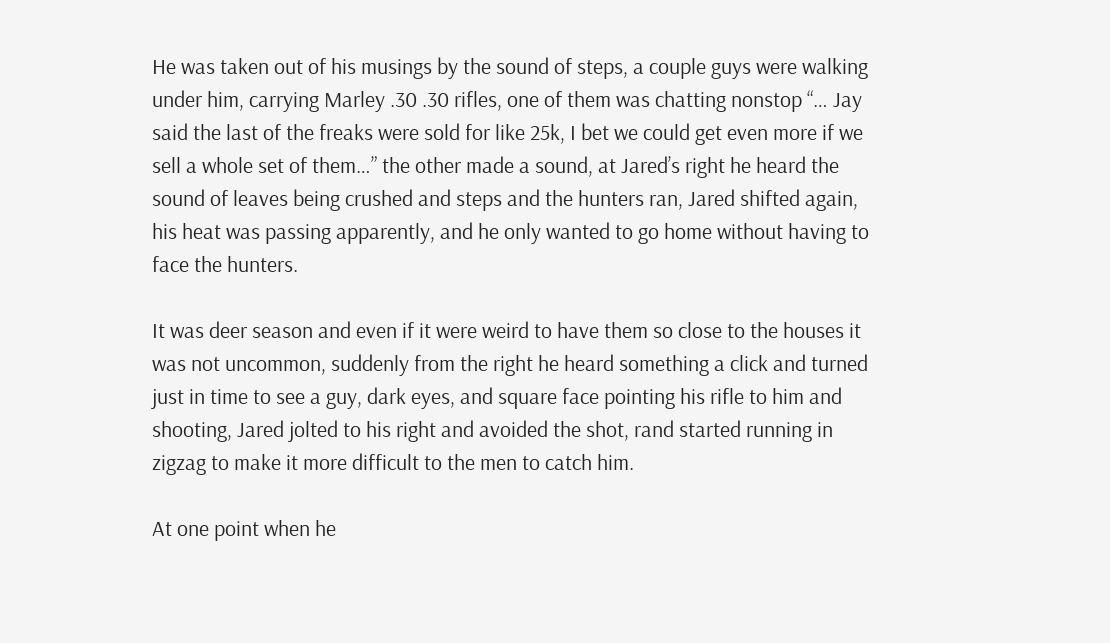He was taken out of his musings by the sound of steps, a couple guys were walking under him, carrying Marley .30 .30 rifles, one of them was chatting nonstop “… Jay said the last of the freaks were sold for like 25k, I bet we could get even more if we sell a whole set of them…” the other made a sound, at Jared’s right he heard the sound of leaves being crushed and steps and the hunters ran, Jared shifted again, his heat was passing apparently, and he only wanted to go home without having to face the hunters.

It was deer season and even if it were weird to have them so close to the houses it was not uncommon, suddenly from the right he heard something a click and turned just in time to see a guy, dark eyes, and square face pointing his rifle to him and shooting, Jared jolted to his right and avoided the shot, rand started running in zigzag to make it more difficult to the men to catch him.

At one point when he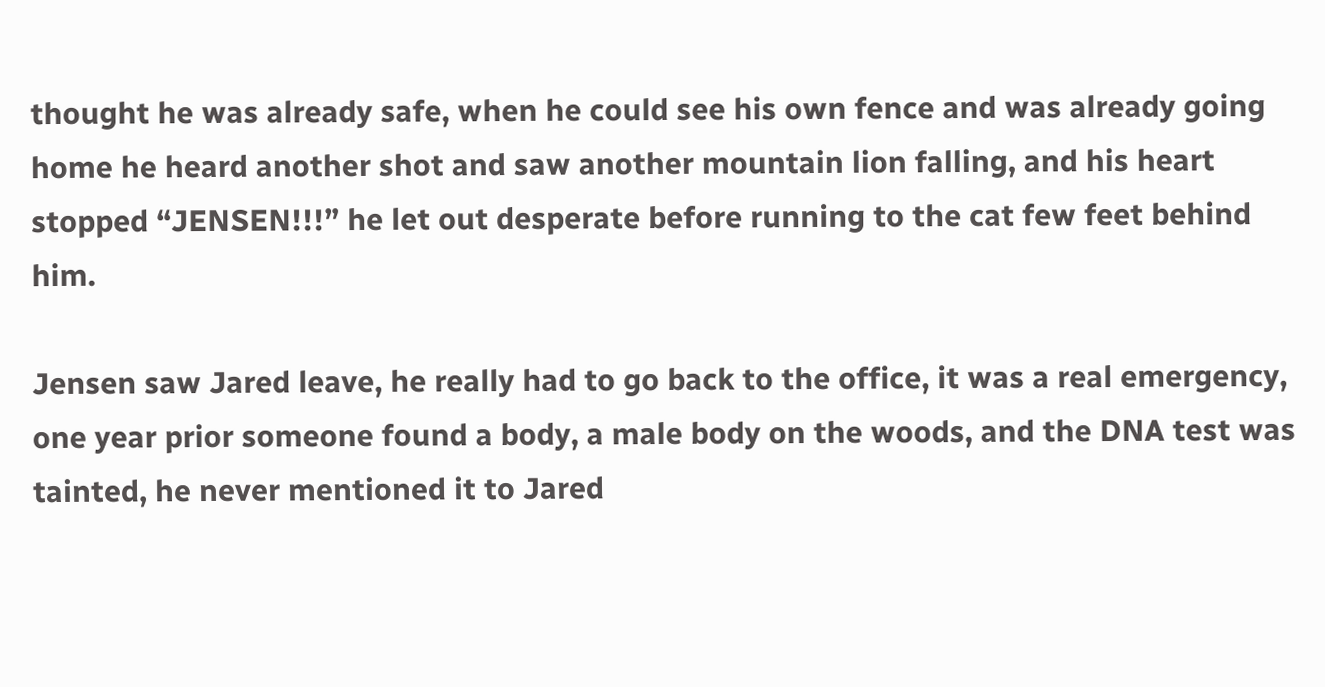thought he was already safe, when he could see his own fence and was already going home he heard another shot and saw another mountain lion falling, and his heart stopped “JENSEN!!!” he let out desperate before running to the cat few feet behind him.

Jensen saw Jared leave, he really had to go back to the office, it was a real emergency, one year prior someone found a body, a male body on the woods, and the DNA test was tainted, he never mentioned it to Jared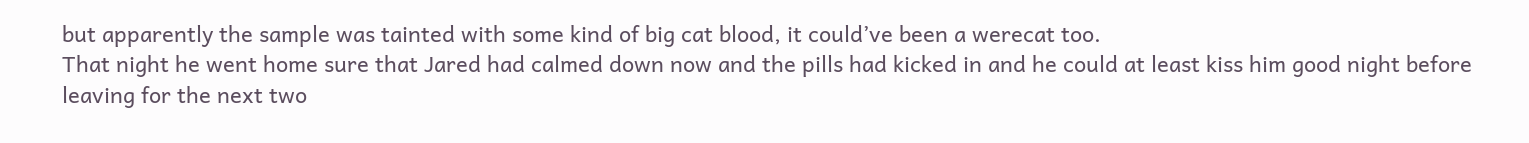but apparently the sample was tainted with some kind of big cat blood, it could’ve been a werecat too.
That night he went home sure that Jared had calmed down now and the pills had kicked in and he could at least kiss him good night before leaving for the next two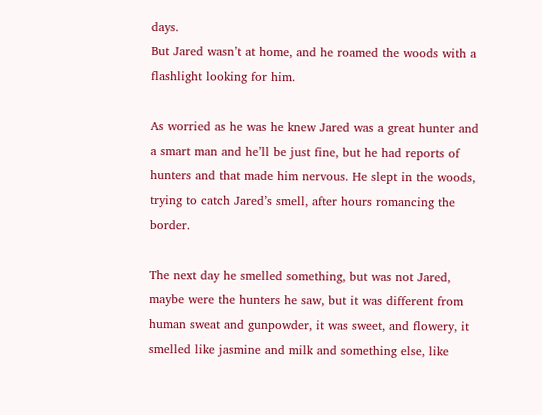days.
But Jared wasn’t at home, and he roamed the woods with a flashlight looking for him.

As worried as he was he knew Jared was a great hunter and a smart man and he’ll be just fine, but he had reports of hunters and that made him nervous. He slept in the woods, trying to catch Jared’s smell, after hours romancing the border.

The next day he smelled something, but was not Jared, maybe were the hunters he saw, but it was different from human sweat and gunpowder, it was sweet, and flowery, it smelled like jasmine and milk and something else, like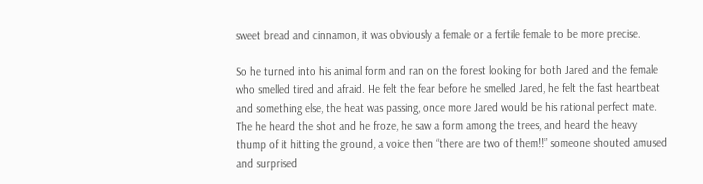sweet bread and cinnamon, it was obviously a female or a fertile female to be more precise.

So he turned into his animal form and ran on the forest looking for both Jared and the female who smelled tired and afraid. He felt the fear before he smelled Jared, he felt the fast heartbeat and something else, the heat was passing, once more Jared would be his rational perfect mate. The he heard the shot and he froze, he saw a form among the trees, and heard the heavy thump of it hitting the ground, a voice then “there are two of them!!” someone shouted amused and surprised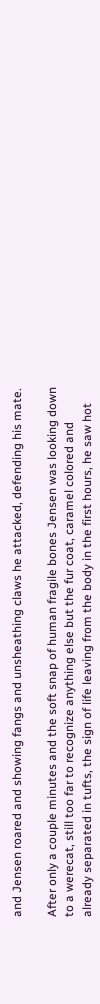and Jensen roared and showing fangs and unsheathing claws he attacked, defending his mate.

After only a couple minutes and the soft snap of human fragile bones Jensen was looking down to a werecat, still too far to recognize anything else but the fur coat, caramel colored and already separated in tufts, the sign of life leaving from the body in the first hours, he saw hot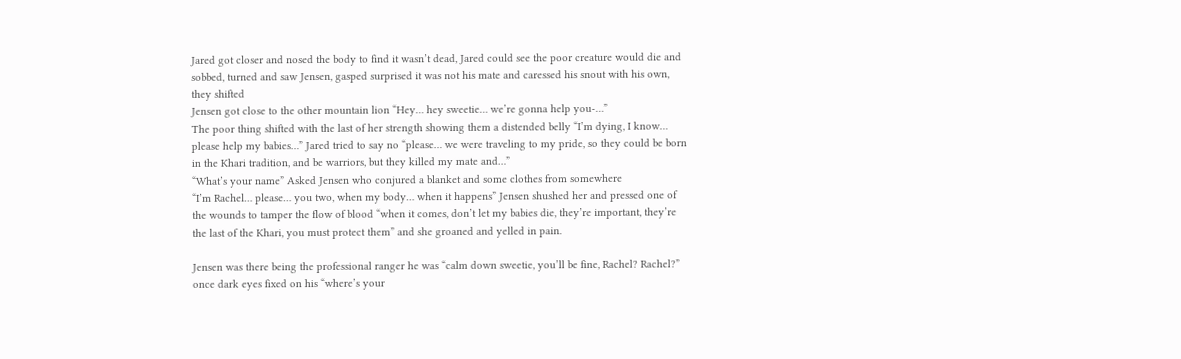Jared got closer and nosed the body to find it wasn’t dead, Jared could see the poor creature would die and sobbed, turned and saw Jensen, gasped surprised it was not his mate and caressed his snout with his own, they shifted
Jensen got close to the other mountain lion “Hey… hey sweetie… we’re gonna help you-…”
The poor thing shifted with the last of her strength showing them a distended belly “I’m dying, I know… please help my babies…” Jared tried to say no “please… we were traveling to my pride, so they could be born in the Khari tradition, and be warriors, but they killed my mate and…”
“What’s your name” Asked Jensen who conjured a blanket and some clothes from somewhere
“I’m Rachel… please… you two, when my body… when it happens” Jensen shushed her and pressed one of the wounds to tamper the flow of blood “when it comes, don’t let my babies die, they’re important, they’re the last of the Khari, you must protect them” and she groaned and yelled in pain.

Jensen was there being the professional ranger he was “calm down sweetie, you’ll be fine, Rachel? Rachel?” once dark eyes fixed on his “where’s your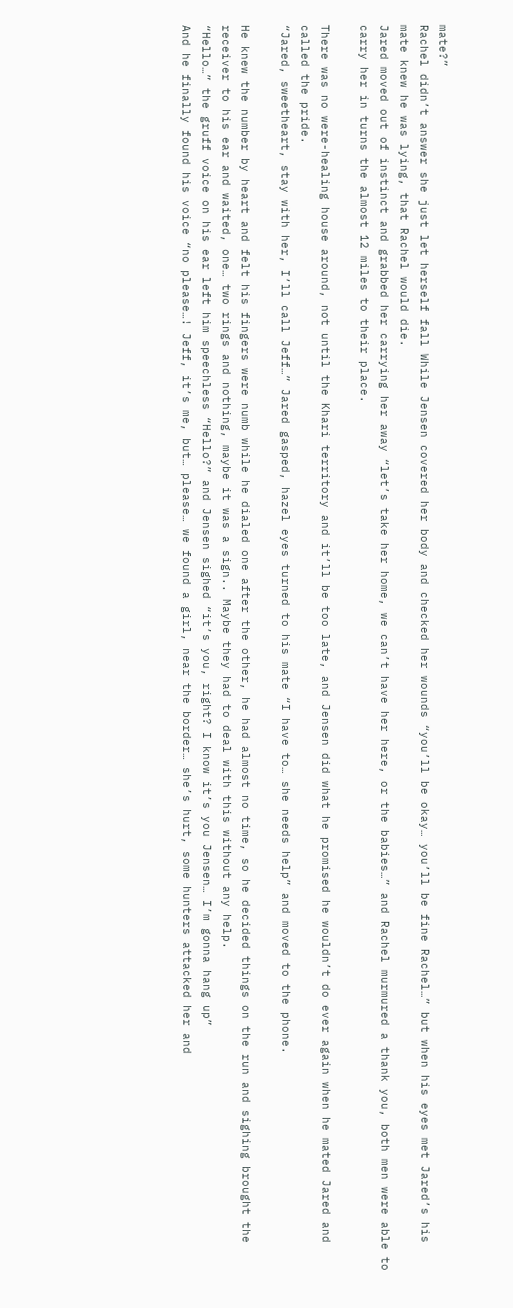mate?”
Rachel didn’t answer she just let herself fall While Jensen covered her body and checked her wounds “you’ll be okay… you’ll be fine Rachel…” but when his eyes met Jared’s his mate knew he was lying, that Rachel would die.
Jared moved out of instinct and grabbed her carrying her away “let’s take her home, we can’t have her here, or the babies…” and Rachel murmured a thank you, both men were able to carry her in turns the almost 12 miles to their place.

There was no were-healing house around, not until the Khari territory and it’ll be too late, and Jensen did what he promised he wouldn’t do ever again when he mated Jared and called the pride.
“Jared, sweetheart, stay with her, I’ll call Jeff…” Jared gasped, hazel eyes turned to his mate “I have to… she needs help” and moved to the phone.

He knew the number by heart and felt his fingers were numb while he dialed one after the other, he had almost no time, so he decided things on the run and sighing brought the receiver to his ear and waited, one… two rings and nothing, maybe it was a sign.. Maybe they had to deal with this without any help.
“Hello…” the gruff voice on his ear left him speechless “Hello?” and Jensen sighed “it’s you, right? I know it’s you Jensen… I’m gonna hang up”
And he finally found his voice “no please…! Jeff, it’s me, but… please… we found a girl, near the border… she’s hurt, some hunters attacked her and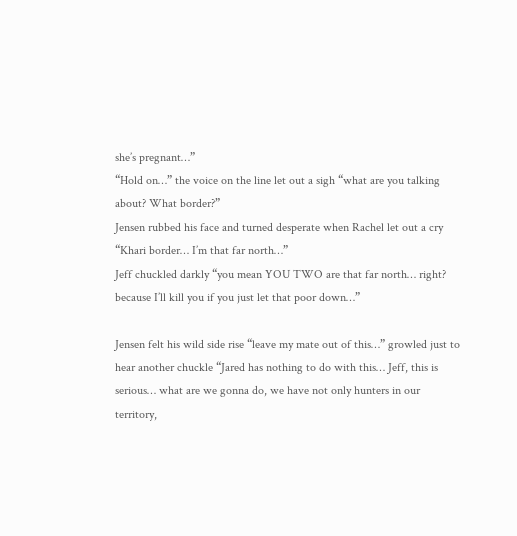she’s pregnant…”
“Hold on…” the voice on the line let out a sigh “what are you talking about? What border?”
Jensen rubbed his face and turned desperate when Rachel let out a cry “Khari border… I’m that far north…”
Jeff chuckled darkly “you mean YOU TWO are that far north… right? because I’ll kill you if you just let that poor down…”

Jensen felt his wild side rise “leave my mate out of this…” growled just to hear another chuckle “Jared has nothing to do with this… Jeff, this is serious… what are we gonna do, we have not only hunters in our territory,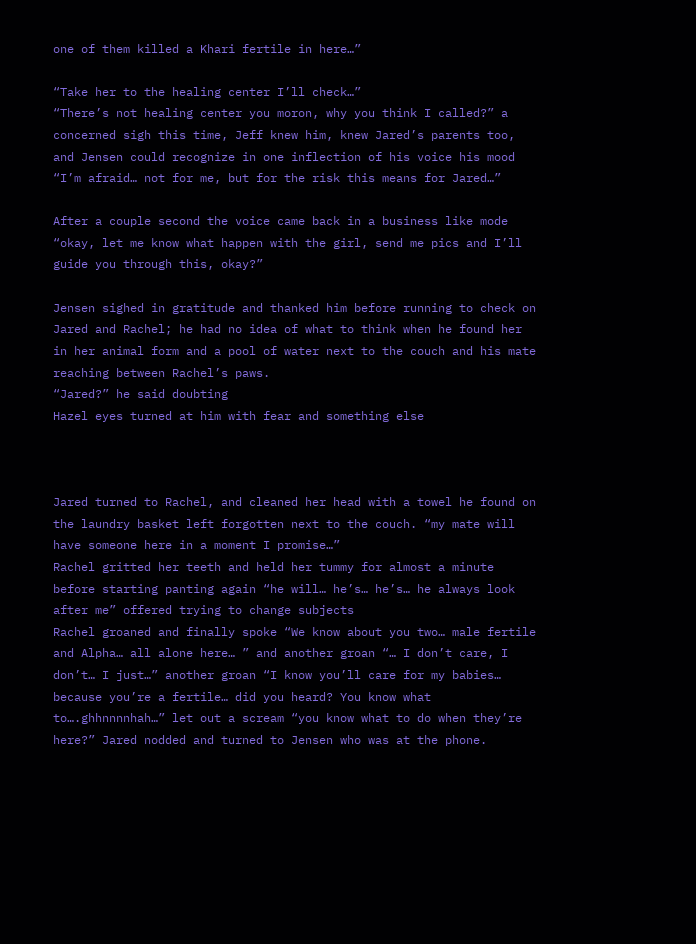one of them killed a Khari fertile in here…”

“Take her to the healing center I’ll check…”
“There’s not healing center you moron, why you think I called?” a concerned sigh this time, Jeff knew him, knew Jared’s parents too, and Jensen could recognize in one inflection of his voice his mood “I’m afraid… not for me, but for the risk this means for Jared…”

After a couple second the voice came back in a business like mode “okay, let me know what happen with the girl, send me pics and I’ll guide you through this, okay?”

Jensen sighed in gratitude and thanked him before running to check on Jared and Rachel; he had no idea of what to think when he found her in her animal form and a pool of water next to the couch and his mate reaching between Rachel’s paws.
“Jared?” he said doubting
Hazel eyes turned at him with fear and something else



Jared turned to Rachel, and cleaned her head with a towel he found on the laundry basket left forgotten next to the couch. “my mate will have someone here in a moment I promise…”
Rachel gritted her teeth and held her tummy for almost a minute before starting panting again “he will… he’s… he’s… he always look after me” offered trying to change subjects
Rachel groaned and finally spoke “We know about you two… male fertile and Alpha… all alone here… ” and another groan “… I don’t care, I don’t… I just…” another groan “I know you’ll care for my babies… because you’re a fertile… did you heard? You know what to….ghhnnnnhah…” let out a scream “you know what to do when they’re here?” Jared nodded and turned to Jensen who was at the phone.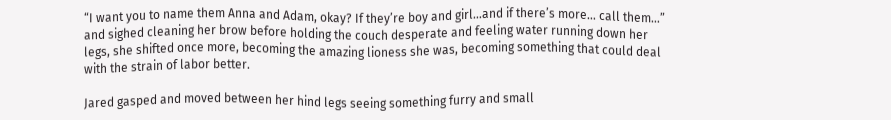“I want you to name them Anna and Adam, okay? If they’re boy and girl…and if there’s more… call them…” and sighed cleaning her brow before holding the couch desperate and feeling water running down her legs, she shifted once more, becoming the amazing lioness she was, becoming something that could deal with the strain of labor better.

Jared gasped and moved between her hind legs seeing something furry and small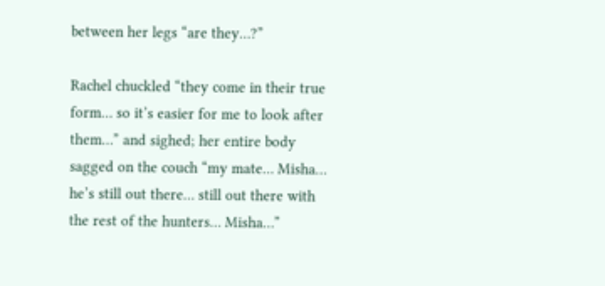between her legs “are they…?”

Rachel chuckled “they come in their true form… so it’s easier for me to look after them…” and sighed; her entire body sagged on the couch “my mate… Misha… he’s still out there… still out there with the rest of the hunters… Misha…”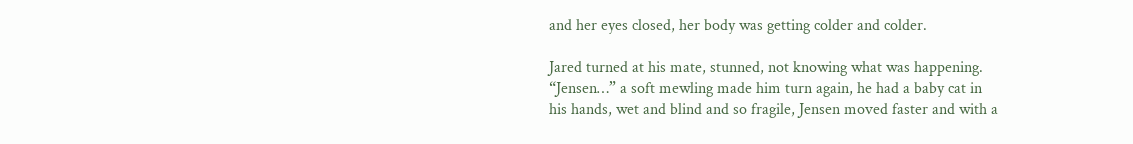and her eyes closed, her body was getting colder and colder.

Jared turned at his mate, stunned, not knowing what was happening. “Jensen…” a soft mewling made him turn again, he had a baby cat in his hands, wet and blind and so fragile, Jensen moved faster and with a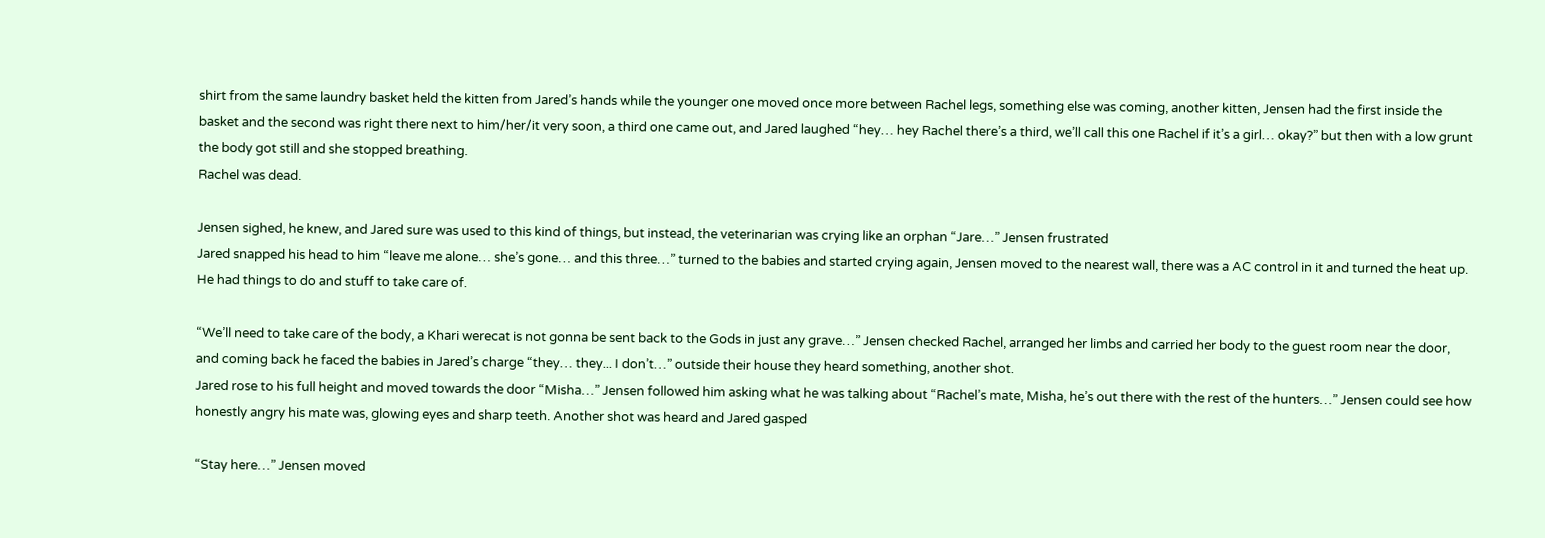shirt from the same laundry basket held the kitten from Jared’s hands while the younger one moved once more between Rachel legs, something else was coming, another kitten, Jensen had the first inside the basket and the second was right there next to him/her/it very soon, a third one came out, and Jared laughed “hey… hey Rachel there’s a third, we’ll call this one Rachel if it’s a girl… okay?” but then with a low grunt the body got still and she stopped breathing.
Rachel was dead.

Jensen sighed, he knew, and Jared sure was used to this kind of things, but instead, the veterinarian was crying like an orphan “Jare…” Jensen frustrated
Jared snapped his head to him “leave me alone… she’s gone… and this three…” turned to the babies and started crying again, Jensen moved to the nearest wall, there was a AC control in it and turned the heat up. He had things to do and stuff to take care of.

“We’ll need to take care of the body, a Khari werecat is not gonna be sent back to the Gods in just any grave…” Jensen checked Rachel, arranged her limbs and carried her body to the guest room near the door, and coming back he faced the babies in Jared’s charge “they… they... I don’t…” outside their house they heard something, another shot.
Jared rose to his full height and moved towards the door “Misha…” Jensen followed him asking what he was talking about “Rachel’s mate, Misha, he’s out there with the rest of the hunters…” Jensen could see how honestly angry his mate was, glowing eyes and sharp teeth. Another shot was heard and Jared gasped

“Stay here…” Jensen moved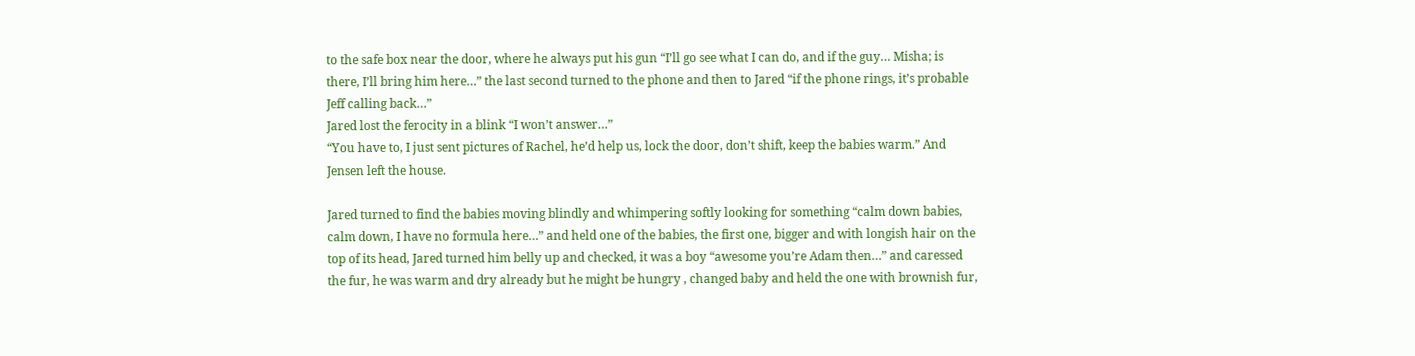to the safe box near the door, where he always put his gun “I’ll go see what I can do, and if the guy… Misha; is there, I’ll bring him here…” the last second turned to the phone and then to Jared “if the phone rings, it’s probable Jeff calling back…”
Jared lost the ferocity in a blink “I won’t answer…”
“You have to, I just sent pictures of Rachel, he’d help us, lock the door, don’t shift, keep the babies warm.” And Jensen left the house.

Jared turned to find the babies moving blindly and whimpering softly looking for something “calm down babies, calm down, I have no formula here…” and held one of the babies, the first one, bigger and with longish hair on the top of its head, Jared turned him belly up and checked, it was a boy “awesome you’re Adam then…” and caressed the fur, he was warm and dry already but he might be hungry , changed baby and held the one with brownish fur,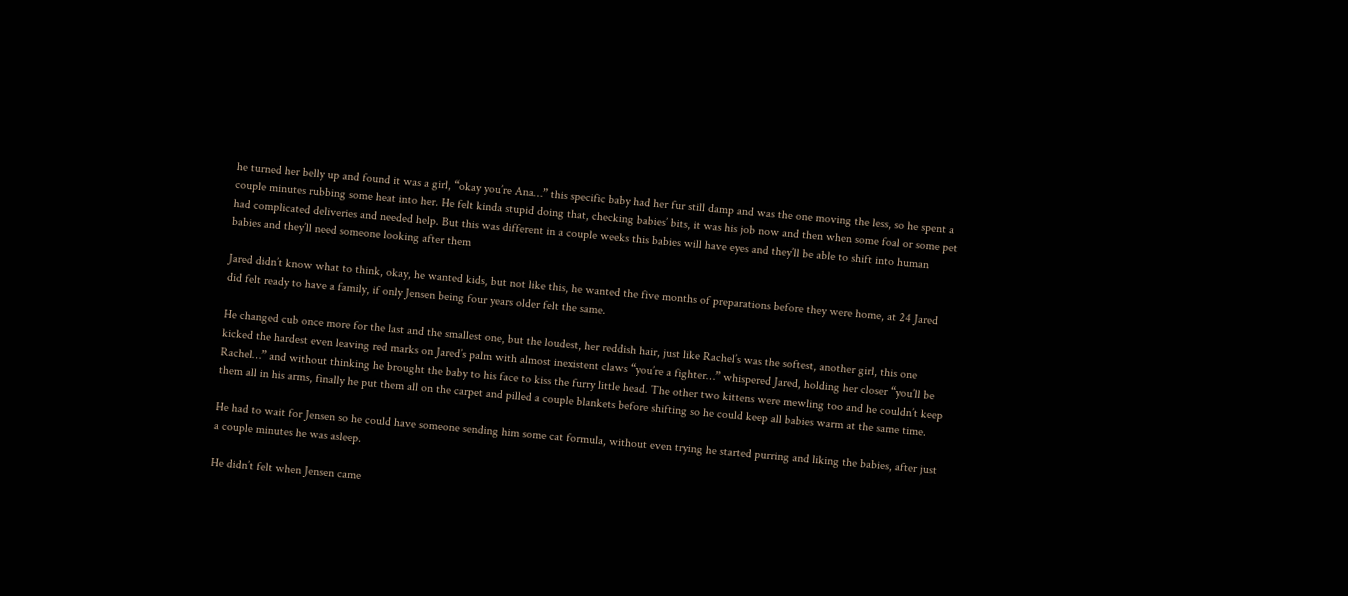he turned her belly up and found it was a girl, “okay you’re Ana…” this specific baby had her fur still damp and was the one moving the less, so he spent a couple minutes rubbing some heat into her. He felt kinda stupid doing that, checking babies’ bits, it was his job now and then when some foal or some pet had complicated deliveries and needed help. But this was different in a couple weeks this babies will have eyes and they’ll be able to shift into human babies and they’ll need someone looking after them

Jared didn’t know what to think, okay, he wanted kids, but not like this, he wanted the five months of preparations before they were home, at 24 Jared did felt ready to have a family, if only Jensen being four years older felt the same.

He changed cub once more for the last and the smallest one, but the loudest, her reddish hair, just like Rachel’s was the softest, another girl, this one kicked the hardest even leaving red marks on Jared’s palm with almost inexistent claws “you’re a fighter…” whispered Jared, holding her closer “you’ll be Rachel…” and without thinking he brought the baby to his face to kiss the furry little head. The other two kittens were mewling too and he couldn’t keep them all in his arms, finally he put them all on the carpet and pilled a couple blankets before shifting so he could keep all babies warm at the same time.

He had to wait for Jensen so he could have someone sending him some cat formula, without even trying he started purring and liking the babies, after just a couple minutes he was asleep.

He didn’t felt when Jensen came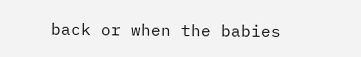back or when the babies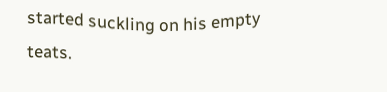started suckling on his empty teats.